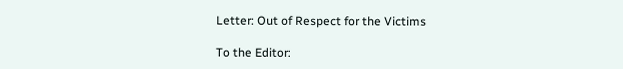Letter: Out of Respect for the Victims

To the Editor: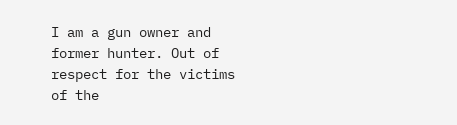I am a gun owner and former hunter. Out of respect for the victims of the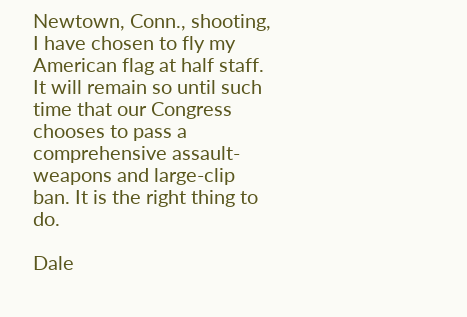Newtown, Conn., shooting, I have chosen to fly my American flag at half staff. It will remain so until such time that our Congress chooses to pass a comprehensive assault-weapons and large-clip ban. It is the right thing to do.

Dale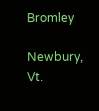Bromley

Newbury, Vt.